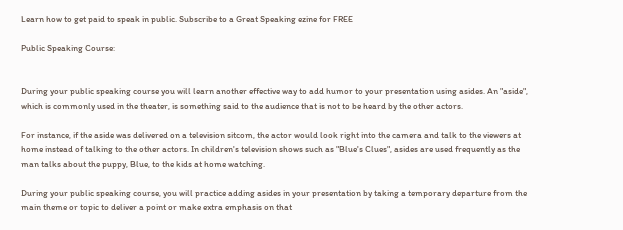Learn how to get paid to speak in public. Subscribe to a Great Speaking ezine for FREE

Public Speaking Course:


During your public speaking course you will learn another effective way to add humor to your presentation using asides. An "aside", which is commonly used in the theater, is something said to the audience that is not to be heard by the other actors.

For instance, if the aside was delivered on a television sitcom, the actor would look right into the camera and talk to the viewers at home instead of talking to the other actors. In children's television shows such as "Blue's Clues", asides are used frequently as the man talks about the puppy, Blue, to the kids at home watching.

During your public speaking course, you will practice adding asides in your presentation by taking a temporary departure from the main theme or topic to deliver a point or make extra emphasis on that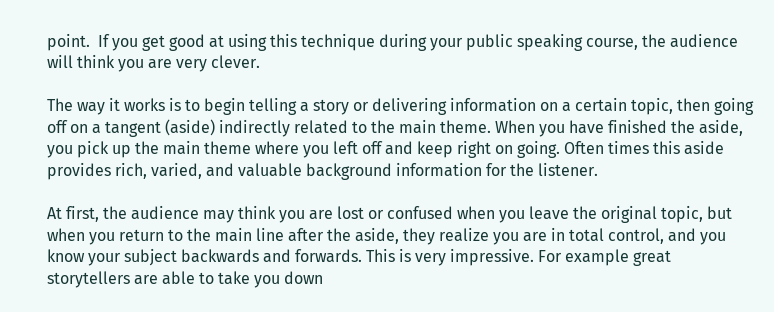point.  If you get good at using this technique during your public speaking course, the audience will think you are very clever.

The way it works is to begin telling a story or delivering information on a certain topic, then going off on a tangent (aside) indirectly related to the main theme. When you have finished the aside, you pick up the main theme where you left off and keep right on going. Often times this aside provides rich, varied, and valuable background information for the listener.

At first, the audience may think you are lost or confused when you leave the original topic, but when you return to the main line after the aside, they realize you are in total control, and you know your subject backwards and forwards. This is very impressive. For example great storytellers are able to take you down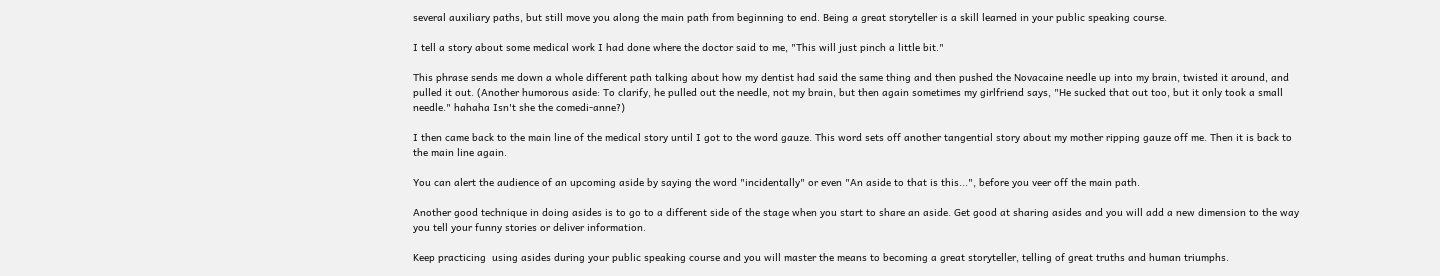several auxiliary paths, but still move you along the main path from beginning to end. Being a great storyteller is a skill learned in your public speaking course.

I tell a story about some medical work I had done where the doctor said to me, "This will just pinch a little bit."

This phrase sends me down a whole different path talking about how my dentist had said the same thing and then pushed the Novacaine needle up into my brain, twisted it around, and pulled it out. (Another humorous aside: To clarify, he pulled out the needle, not my brain, but then again sometimes my girlfriend says, "He sucked that out too, but it only took a small needle." hahaha Isn't she the comedi-anne?)

I then came back to the main line of the medical story until I got to the word gauze. This word sets off another tangential story about my mother ripping gauze off me. Then it is back to the main line again.

You can alert the audience of an upcoming aside by saying the word "incidentally" or even "An aside to that is this...", before you veer off the main path.

Another good technique in doing asides is to go to a different side of the stage when you start to share an aside. Get good at sharing asides and you will add a new dimension to the way you tell your funny stories or deliver information.

Keep practicing  using asides during your public speaking course and you will master the means to becoming a great storyteller, telling of great truths and human triumphs.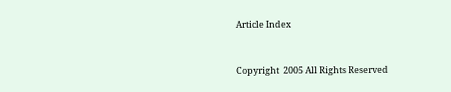Article Index


Copyright  2005 All Rights Reserved